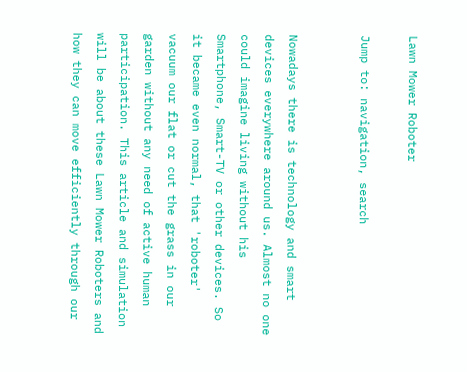Lawn Mower Roboter

Jump to: navigation, search


Nowadays there is technology and smart devices everywhere around us. Almost no one could imagine living without his Smartphone, Smart-TV or other devices. So it became even normal, that 'roboter' vacuum our flat or cut the grass in our garden without any need of active human participation. This article and simulation will be about these Lawn Mower Roboters and how they can move efficiently through our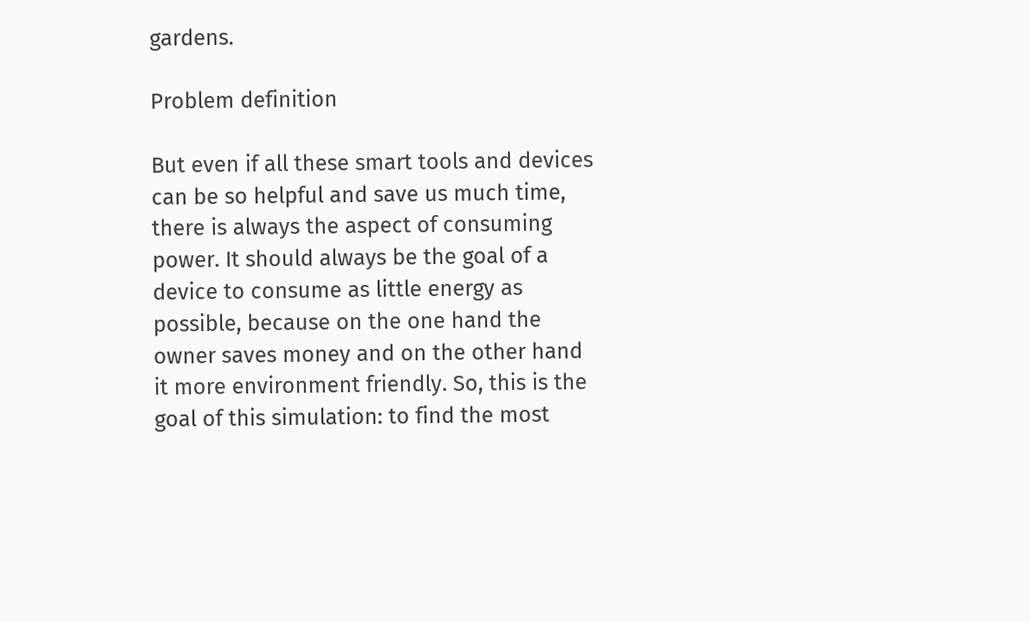gardens.

Problem definition

But even if all these smart tools and devices can be so helpful and save us much time, there is always the aspect of consuming power. It should always be the goal of a device to consume as little energy as possible, because on the one hand the owner saves money and on the other hand it more environment friendly. So, this is the goal of this simulation: to find the most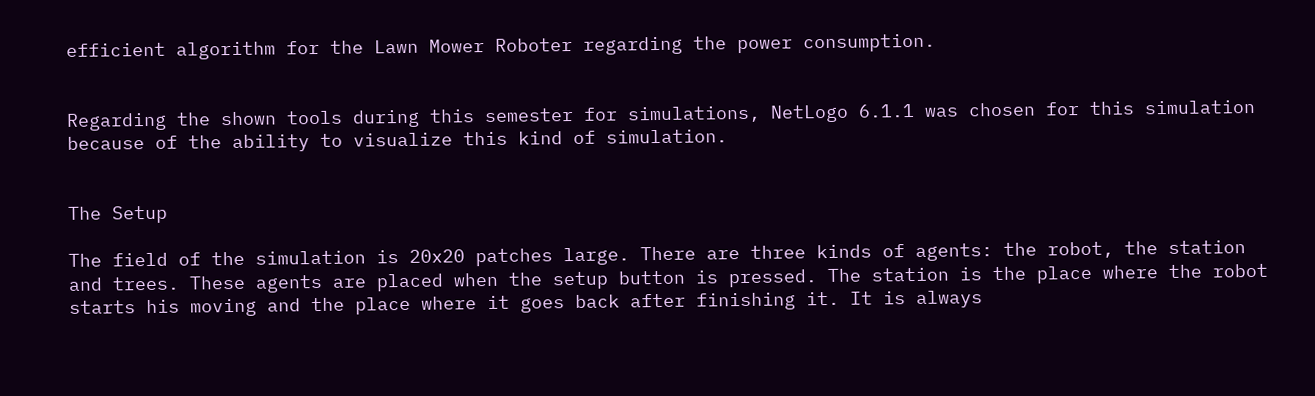efficient algorithm for the Lawn Mower Roboter regarding the power consumption.


Regarding the shown tools during this semester for simulations, NetLogo 6.1.1 was chosen for this simulation because of the ability to visualize this kind of simulation.


The Setup

The field of the simulation is 20x20 patches large. There are three kinds of agents: the robot, the station and trees. These agents are placed when the setup button is pressed. The station is the place where the robot starts his moving and the place where it goes back after finishing it. It is always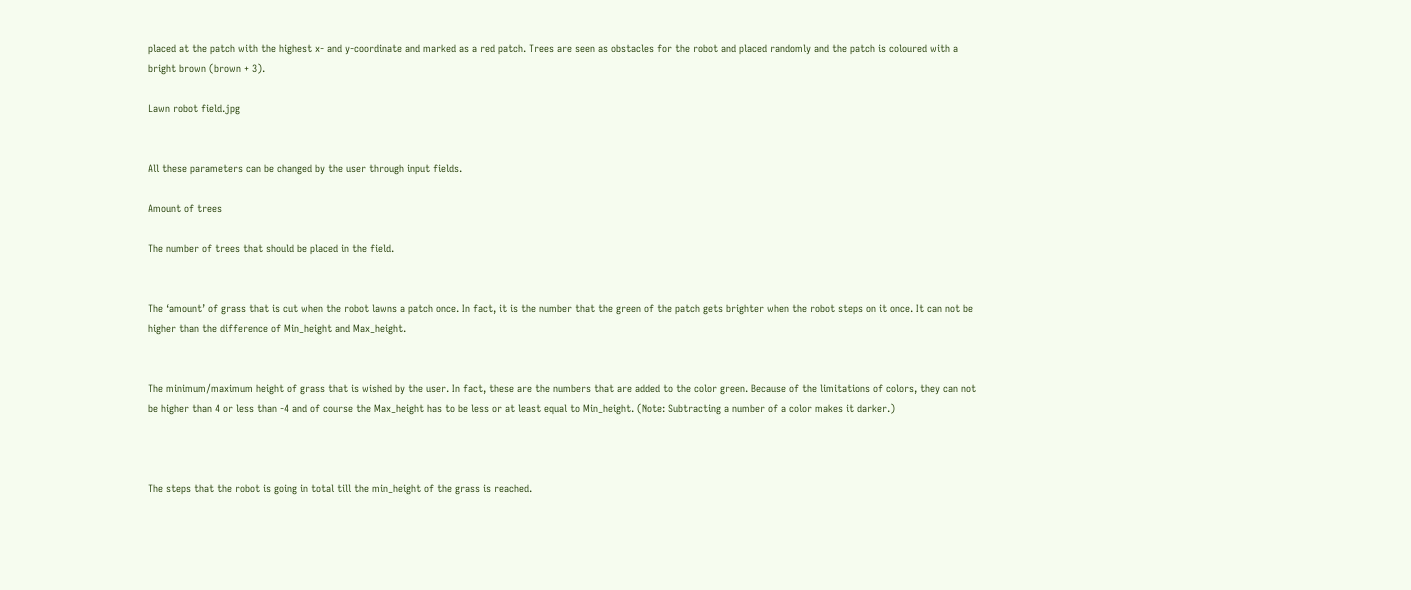placed at the patch with the highest x- and y-coordinate and marked as a red patch. Trees are seen as obstacles for the robot and placed randomly and the patch is coloured with a bright brown (brown + 3).

Lawn robot field.jpg


All these parameters can be changed by the user through input fields.

Amount of trees

The number of trees that should be placed in the field.


The ‘amount’ of grass that is cut when the robot lawns a patch once. In fact, it is the number that the green of the patch gets brighter when the robot steps on it once. It can not be higher than the difference of Min_height and Max_height.


The minimum/maximum height of grass that is wished by the user. In fact, these are the numbers that are added to the color green. Because of the limitations of colors, they can not be higher than 4 or less than -4 and of course the Max_height has to be less or at least equal to Min_height. (Note: Subtracting a number of a color makes it darker.)



The steps that the robot is going in total till the min_height of the grass is reached.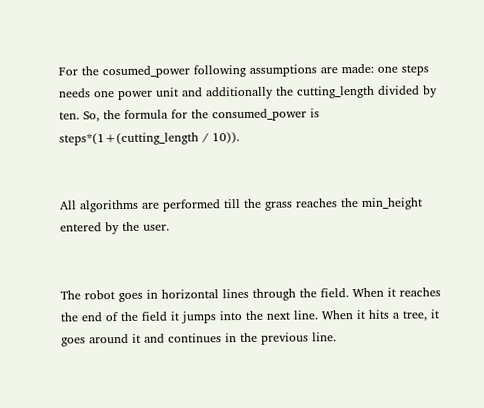For the cosumed_power following assumptions are made: one steps needs one power unit and additionally the cutting_length divided by ten. So, the formula for the consumed_power is steps*(1+(cutting_length / 10)).


All algorithms are performed till the grass reaches the min_height entered by the user.


The robot goes in horizontal lines through the field. When it reaches the end of the field it jumps into the next line. When it hits a tree, it goes around it and continues in the previous line.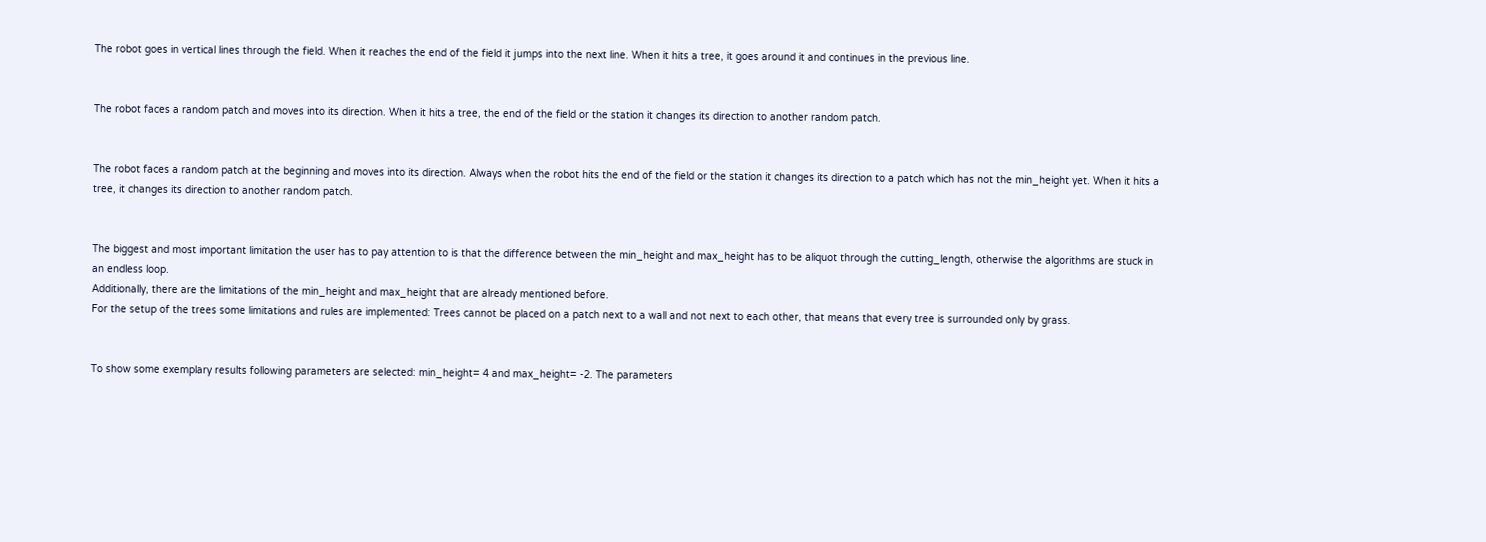The robot goes in vertical lines through the field. When it reaches the end of the field it jumps into the next line. When it hits a tree, it goes around it and continues in the previous line.


The robot faces a random patch and moves into its direction. When it hits a tree, the end of the field or the station it changes its direction to another random patch.


The robot faces a random patch at the beginning and moves into its direction. Always when the robot hits the end of the field or the station it changes its direction to a patch which has not the min_height yet. When it hits a tree, it changes its direction to another random patch.


The biggest and most important limitation the user has to pay attention to is that the difference between the min_height and max_height has to be aliquot through the cutting_length, otherwise the algorithms are stuck in an endless loop.
Additionally, there are the limitations of the min_height and max_height that are already mentioned before.
For the setup of the trees some limitations and rules are implemented: Trees cannot be placed on a patch next to a wall and not next to each other, that means that every tree is surrounded only by grass.


To show some exemplary results following parameters are selected: min_height= 4 and max_height= -2. The parameters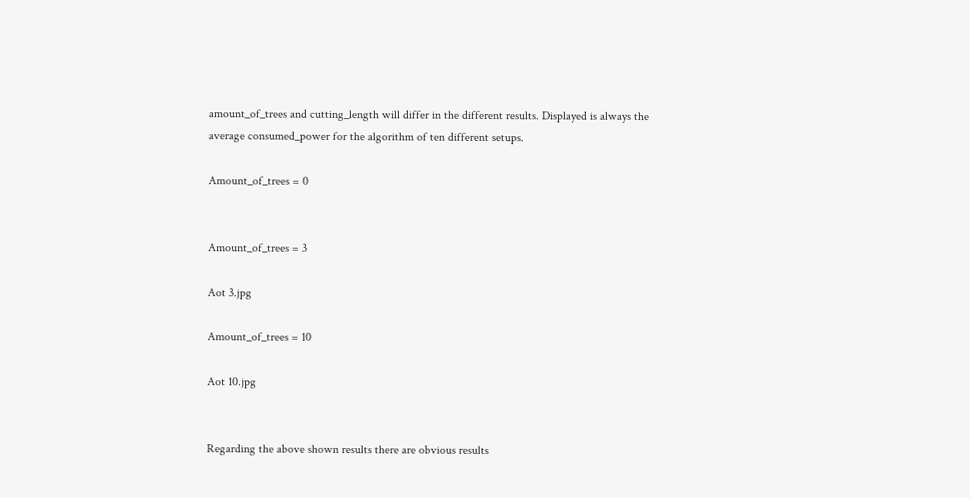amount_of_trees and cutting_length will differ in the different results. Displayed is always the average consumed_power for the algorithm of ten different setups.

Amount_of_trees = 0


Amount_of_trees = 3

Aot 3.jpg

Amount_of_trees = 10

Aot 10.jpg


Regarding the above shown results there are obvious results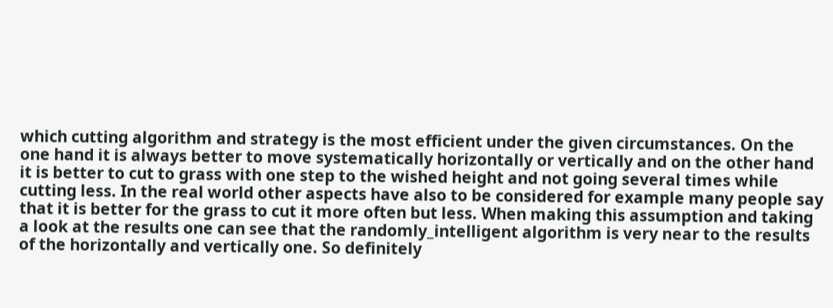which cutting algorithm and strategy is the most efficient under the given circumstances. On the one hand it is always better to move systematically horizontally or vertically and on the other hand it is better to cut to grass with one step to the wished height and not going several times while cutting less. In the real world other aspects have also to be considered for example many people say that it is better for the grass to cut it more often but less. When making this assumption and taking a look at the results one can see that the randomly_intelligent algorithm is very near to the results of the horizontally and vertically one. So definitely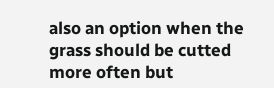also an option when the grass should be cutted more often but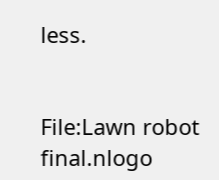less.


File:Lawn robot final.nlogo